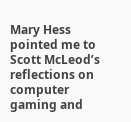Mary Hess pointed me to Scott McLeod’s reflections on computer gaming and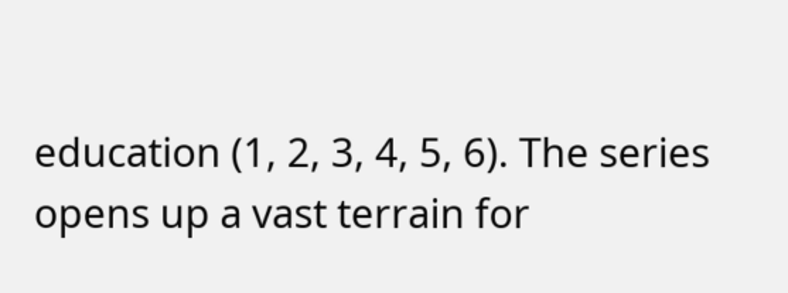education (1, 2, 3, 4, 5, 6). The series opens up a vast terrain for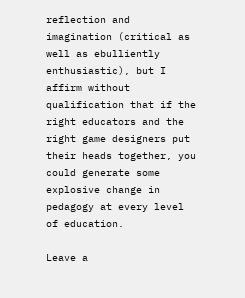reflection and imagination (critical as well as ebulliently enthusiastic), but I affirm without qualification that if the right educators and the right game designers put their heads together, you could generate some explosive change in pedagogy at every level of education.

Leave a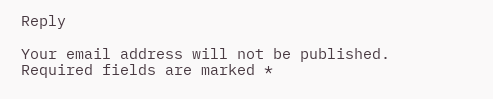Reply

Your email address will not be published. Required fields are marked *